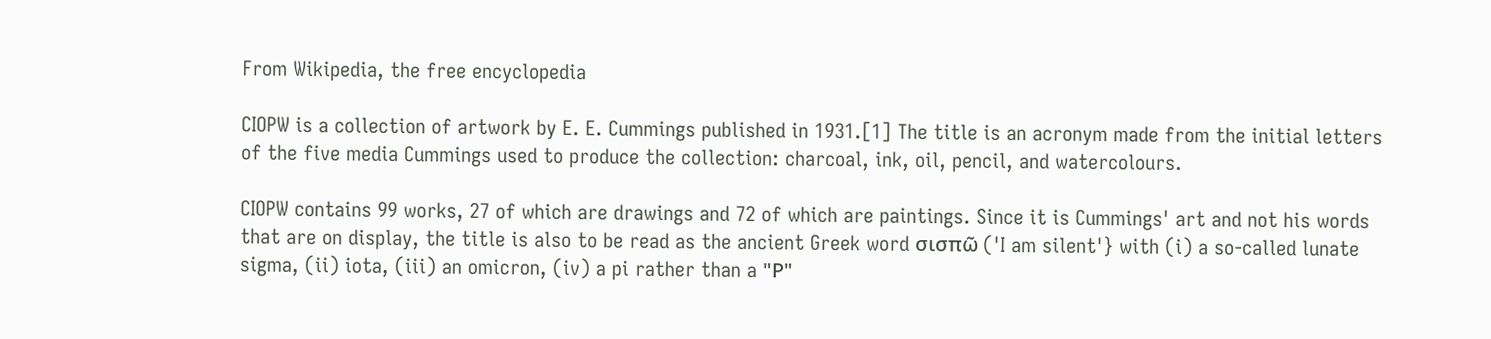From Wikipedia, the free encyclopedia

CIOPW is a collection of artwork by E. E. Cummings published in 1931.[1] The title is an acronym made from the initial letters of the five media Cummings used to produce the collection: charcoal, ink, oil, pencil, and watercolours.

CIOPW contains 99 works, 27 of which are drawings and 72 of which are paintings. Since it is Cummings' art and not his words that are on display, the title is also to be read as the ancient Greek word σισπῶ ('I am silent'} with (i) a so-called lunate sigma, (ii) iota, (iii) an omicron, (iv) a pi rather than a "Ρ"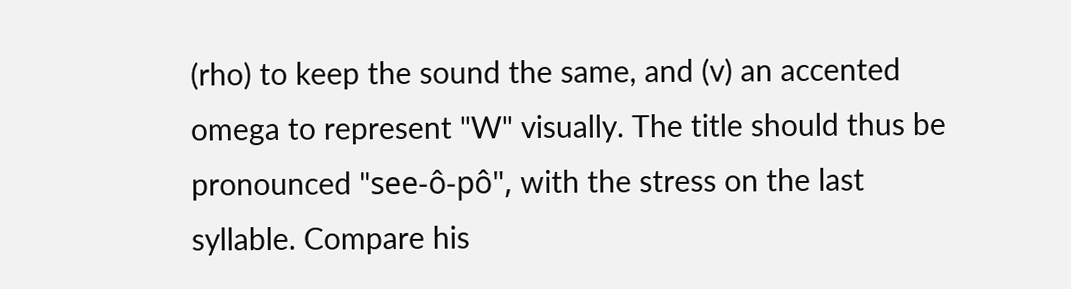(rho) to keep the sound the same, and (v) an accented omega to represent "W" visually. The title should thus be pronounced "see-ô-pô", with the stress on the last syllable. Compare his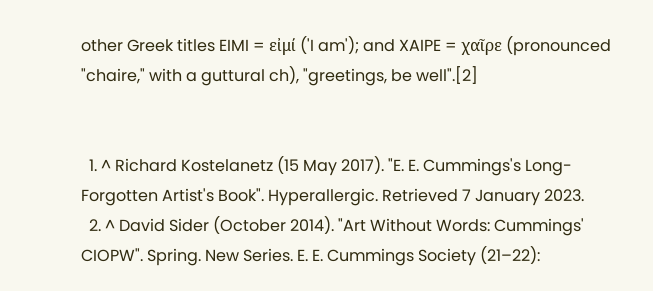other Greek titles EIMI = εἰμί ('I am'); and XAIPE = χαῖρε (pronounced "chaire," with a guttural ch), "greetings, be well".[2]


  1. ^ Richard Kostelanetz (15 May 2017). "E. E. Cummings's Long-Forgotten Artist's Book". Hyperallergic. Retrieved 7 January 2023.
  2. ^ David Sider (October 2014). "Art Without Words: Cummings' CIOPW". Spring. New Series. E. E. Cummings Society (21–22):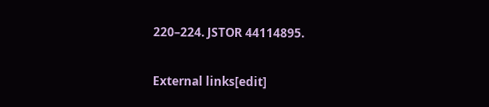220–224. JSTOR 44114895.

External links[edit]